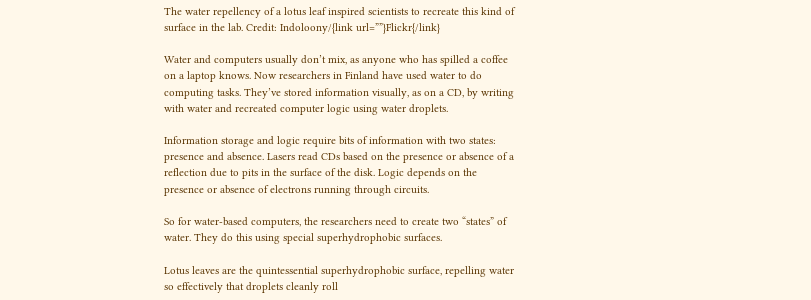The water repellency of a lotus leaf inspired scientists to recreate this kind of surface in the lab. Credit: Indoloony/{link url=””}Flickr{/link}

Water and computers usually don’t mix, as anyone who has spilled a coffee on a laptop knows. Now researchers in Finland have used water to do computing tasks. They’ve stored information visually, as on a CD, by writing with water and recreated computer logic using water droplets.

Information storage and logic require bits of information with two states: presence and absence. Lasers read CDs based on the presence or absence of a reflection due to pits in the surface of the disk. Logic depends on the presence or absence of electrons running through circuits.

So for water-based computers, the researchers need to create two “states” of water. They do this using special superhydrophobic surfaces.

Lotus leaves are the quintessential superhydrophobic surface, repelling water so effectively that droplets cleanly roll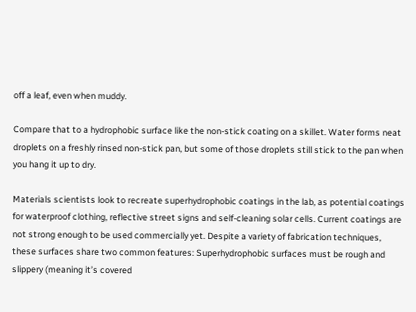off a leaf, even when muddy.

Compare that to a hydrophobic surface like the non-stick coating on a skillet. Water forms neat droplets on a freshly rinsed non-stick pan, but some of those droplets still stick to the pan when you hang it up to dry.

Materials scientists look to recreate superhydrophobic coatings in the lab, as potential coatings for waterproof clothing, reflective street signs and self-cleaning solar cells. Current coatings are not strong enough to be used commercially yet. Despite a variety of fabrication techniques, these surfaces share two common features: Superhydrophobic surfaces must be rough and slippery (meaning it’s covered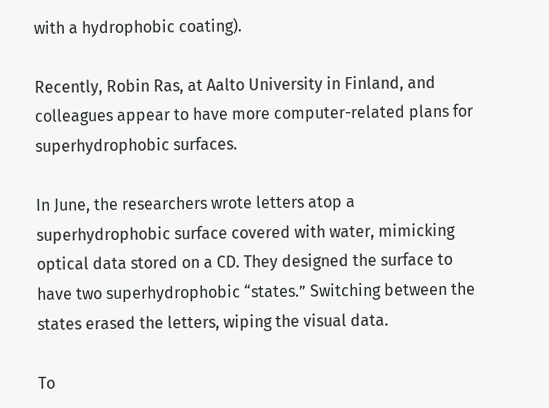with a hydrophobic coating).

Recently, Robin Ras, at Aalto University in Finland, and colleagues appear to have more computer-related plans for superhydrophobic surfaces.

In June, the researchers wrote letters atop a superhydrophobic surface covered with water, mimicking optical data stored on a CD. They designed the surface to have two superhydrophobic “states.” Switching between the states erased the letters, wiping the visual data.

To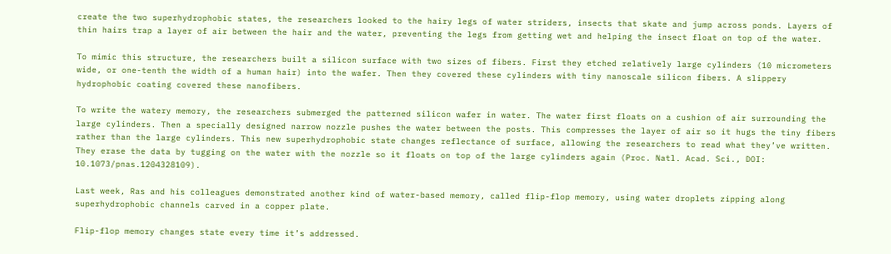create the two superhydrophobic states, the researchers looked to the hairy legs of water striders, insects that skate and jump across ponds. Layers of thin hairs trap a layer of air between the hair and the water, preventing the legs from getting wet and helping the insect float on top of the water.

To mimic this structure, the researchers built a silicon surface with two sizes of fibers. First they etched relatively large cylinders (10 micrometers wide, or one-tenth the width of a human hair) into the wafer. Then they covered these cylinders with tiny nanoscale silicon fibers. A slippery hydrophobic coating covered these nanofibers.

To write the watery memory, the researchers submerged the patterned silicon wafer in water. The water first floats on a cushion of air surrounding the large cylinders. Then a specially designed narrow nozzle pushes the water between the posts. This compresses the layer of air so it hugs the tiny fibers rather than the large cylinders. This new superhydrophobic state changes reflectance of surface, allowing the researchers to read what they’ve written. They erase the data by tugging on the water with the nozzle so it floats on top of the large cylinders again (Proc. Natl. Acad. Sci., DOI: 10.1073/pnas.1204328109).

Last week, Ras and his colleagues demonstrated another kind of water-based memory, called flip-flop memory, using water droplets zipping along superhydrophobic channels carved in a copper plate.

Flip-flop memory changes state every time it’s addressed.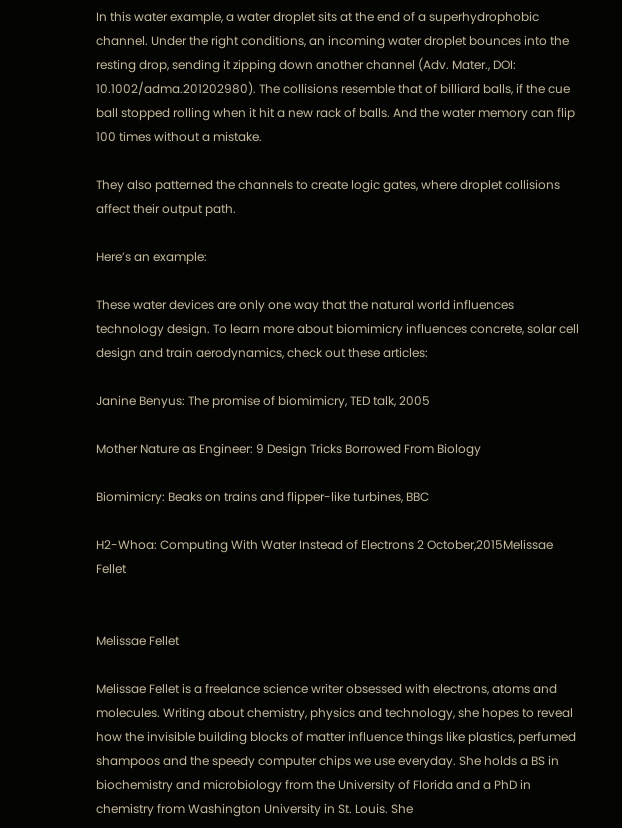In this water example, a water droplet sits at the end of a superhydrophobic channel. Under the right conditions, an incoming water droplet bounces into the resting drop, sending it zipping down another channel (Adv. Mater., DOI: 10.1002/adma.201202980). The collisions resemble that of billiard balls, if the cue ball stopped rolling when it hit a new rack of balls. And the water memory can flip 100 times without a mistake.

They also patterned the channels to create logic gates, where droplet collisions affect their output path.

Here’s an example:

These water devices are only one way that the natural world influences technology design. To learn more about biomimicry influences concrete, solar cell design and train aerodynamics, check out these articles:

Janine Benyus: The promise of biomimicry, TED talk, 2005

Mother Nature as Engineer: 9 Design Tricks Borrowed From Biology

Biomimicry: Beaks on trains and flipper-like turbines, BBC

H2-Whoa: Computing With Water Instead of Electrons 2 October,2015Melissae Fellet


Melissae Fellet

Melissae Fellet is a freelance science writer obsessed with electrons, atoms and molecules. Writing about chemistry, physics and technology, she hopes to reveal how the invisible building blocks of matter influence things like plastics, perfumed shampoos and the speedy computer chips we use everyday. She holds a BS in biochemistry and microbiology from the University of Florida and a PhD in chemistry from Washington University in St. Louis. She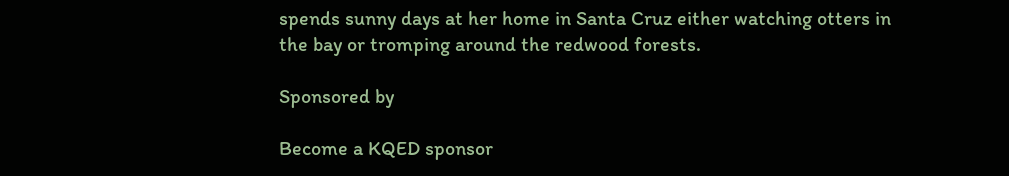spends sunny days at her home in Santa Cruz either watching otters in the bay or tromping around the redwood forests.

Sponsored by

Become a KQED sponsor